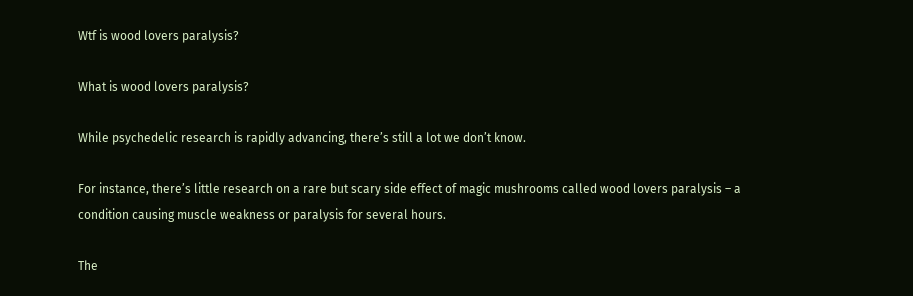Wtf is wood lovers paralysis?

What is wood lovers paralysis?

While psychedelic research is rapidly advancing, there’s still a lot we don’t know.

For instance, there’s little research on a rare but scary side effect of magic mushrooms called wood lovers paralysis – a condition causing muscle weakness or paralysis for several hours.

The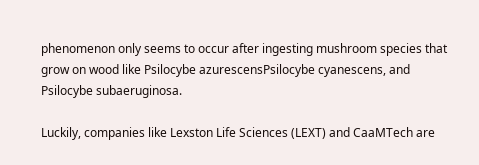phenomenon only seems to occur after ingesting mushroom species that grow on wood like Psilocybe azurescensPsilocybe cyanescens, and Psilocybe subaeruginosa.

Luckily, companies like Lexston Life Sciences (LEXT) and CaaMTech are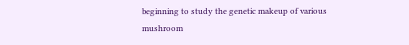beginning to study the genetic makeup of various mushroom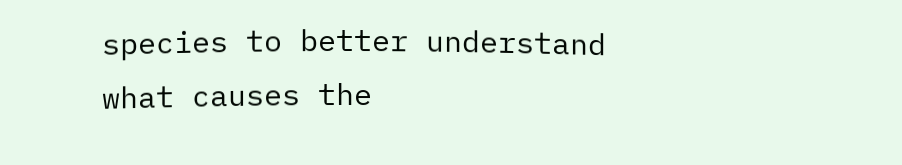species to better understand what causes the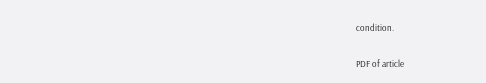condition.

PDF of article